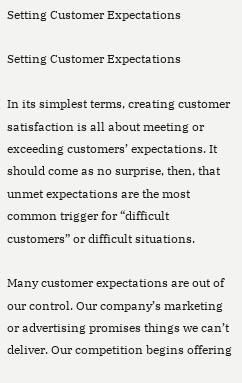Setting Customer Expectations

Setting Customer Expectations

In its simplest terms, creating customer satisfaction is all about meeting or exceeding customers’ expectations. It should come as no surprise, then, that unmet expectations are the most common trigger for “difficult customers” or difficult situations.

Many customer expectations are out of our control. Our company’s marketing or advertising promises things we can’t deliver. Our competition begins offering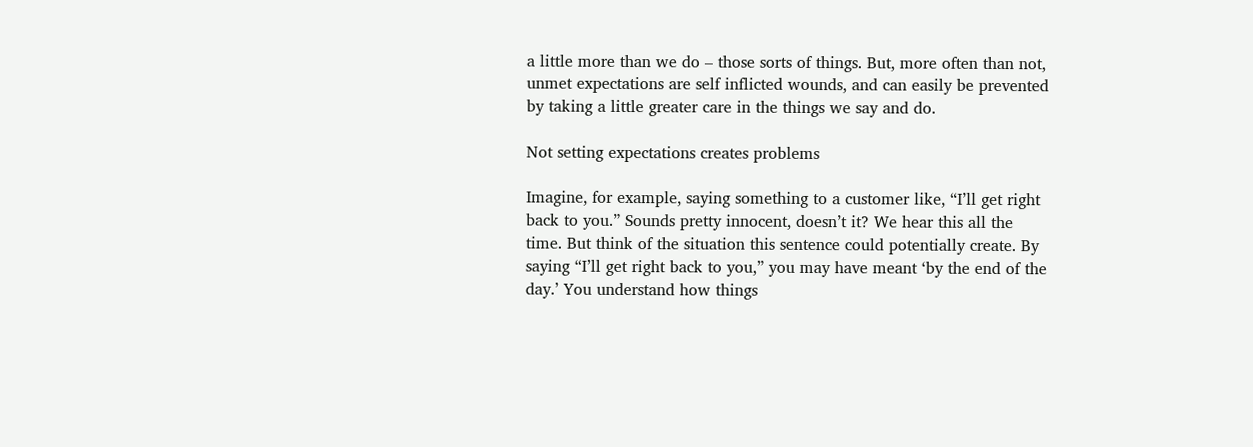a little more than we do – those sorts of things. But, more often than not, unmet expectations are self inflicted wounds, and can easily be prevented by taking a little greater care in the things we say and do.

Not setting expectations creates problems

Imagine, for example, saying something to a customer like, “I’ll get right back to you.” Sounds pretty innocent, doesn’t it? We hear this all the time. But think of the situation this sentence could potentially create. By saying “I’ll get right back to you,” you may have meant ‘by the end of the day.’ You understand how things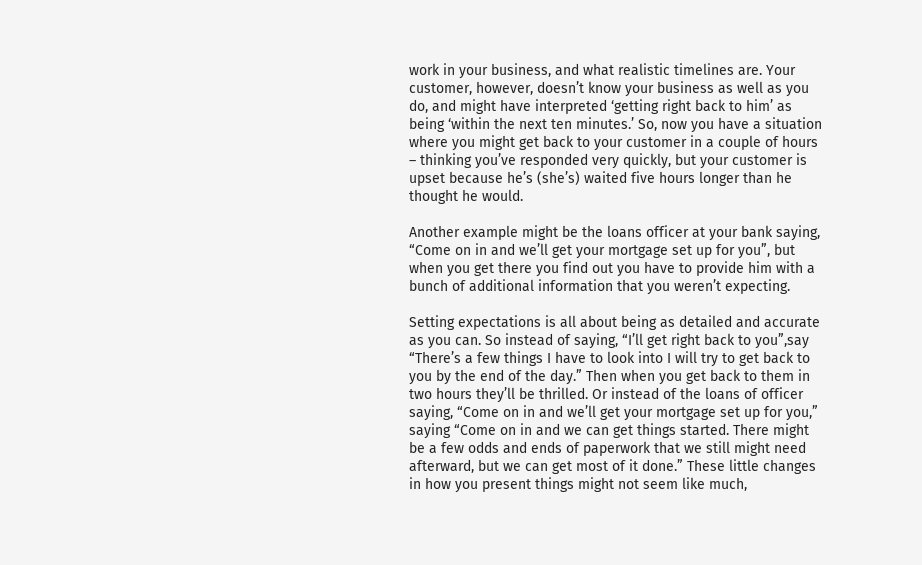work in your business, and what realistic timelines are. Your customer, however, doesn’t know your business as well as you do, and might have interpreted ‘getting right back to him’ as being ‘within the next ten minutes.’ So, now you have a situation where you might get back to your customer in a couple of hours – thinking you’ve responded very quickly, but your customer is upset because he’s (she’s) waited five hours longer than he thought he would.

Another example might be the loans officer at your bank saying, “Come on in and we’ll get your mortgage set up for you”, but when you get there you find out you have to provide him with a bunch of additional information that you weren’t expecting.

Setting expectations is all about being as detailed and accurate as you can. So instead of saying, “I’ll get right back to you”,say “There’s a few things I have to look into I will try to get back to you by the end of the day.” Then when you get back to them in two hours they’ll be thrilled. Or instead of the loans of officer saying, “Come on in and we’ll get your mortgage set up for you,” saying “Come on in and we can get things started. There might be a few odds and ends of paperwork that we still might need afterward, but we can get most of it done.” These little changes in how you present things might not seem like much,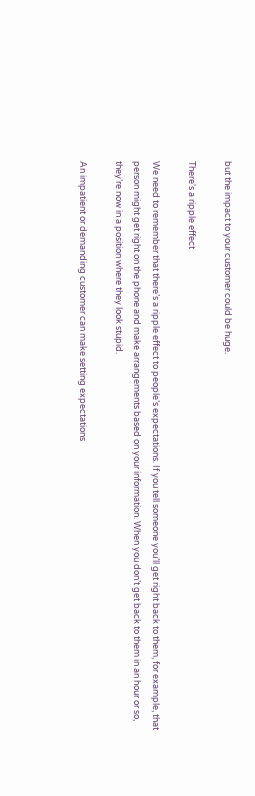but the impact to your customer could be huge.

There's a ripple effect

We need to remember that there’s a ripple effect to people’s expectations. If you tell someone you’ll get right back to them, for example, that person might get right on the phone and make arrangements based on your information. When you don’t get back to them in an hour or so, they’re now in a position where they look stupid.

An impatient or demanding customer can make setting expectations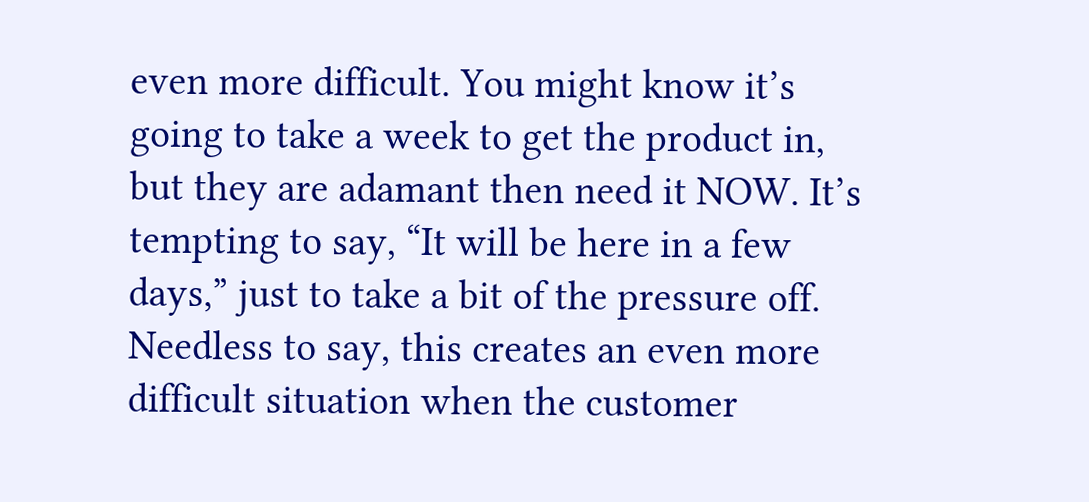even more difficult. You might know it’s going to take a week to get the product in, but they are adamant then need it NOW. It’s tempting to say, “It will be here in a few days,” just to take a bit of the pressure off. Needless to say, this creates an even more difficult situation when the customer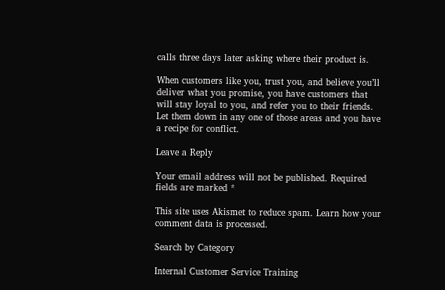calls three days later asking where their product is.

When customers like you, trust you, and believe you’ll deliver what you promise, you have customers that will stay loyal to you, and refer you to their friends. Let them down in any one of those areas and you have a recipe for conflict.

Leave a Reply

Your email address will not be published. Required fields are marked *

This site uses Akismet to reduce spam. Learn how your comment data is processed.

Search by Category

Internal Customer Service Training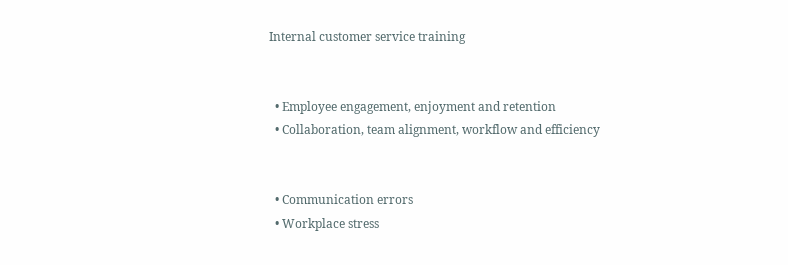Internal customer service training


  • Employee engagement, enjoyment and retention
  • Collaboration, team alignment, workflow and efficiency


  • Communication errors
  • Workplace stress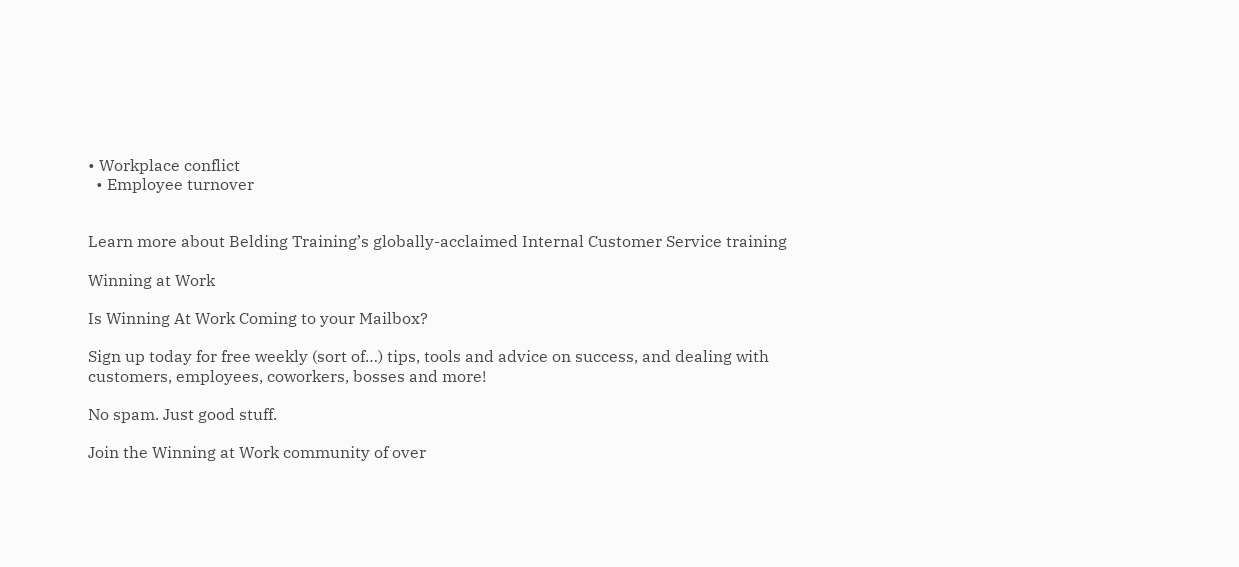• Workplace conflict
  • Employee turnover


Learn more about Belding Training’s globally-acclaimed Internal Customer Service training

Winning at Work

Is Winning At Work Coming to your Mailbox?

Sign up today for free weekly (sort of…) tips, tools and advice on success, and dealing with customers, employees, coworkers, bosses and more!

No spam. Just good stuff.

Join the Winning at Work community of over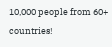10,000 people from 60+ countries!